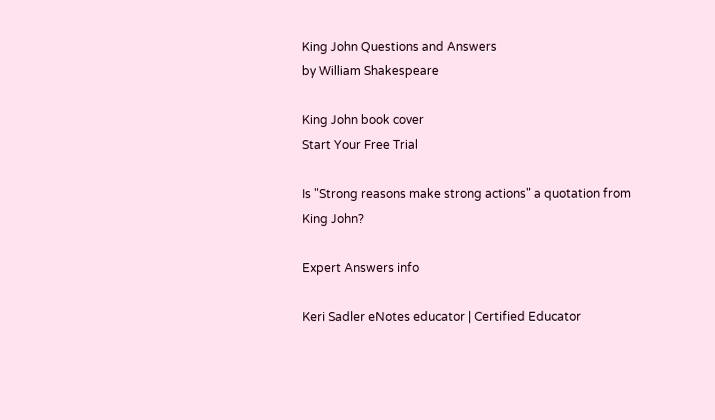King John Questions and Answers
by William Shakespeare

King John book cover
Start Your Free Trial

Is "Strong reasons make strong actions" a quotation from King John?

Expert Answers info

Keri Sadler eNotes educator | Certified Educator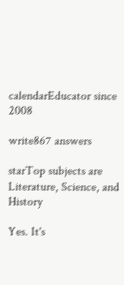calendarEducator since 2008

write867 answers

starTop subjects are Literature, Science, and History

Yes. It's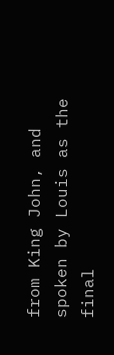from King John, and spoken by Louis as the final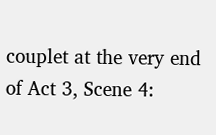couplet at the very end of Act 3, Scene 4: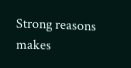Strong reasons makes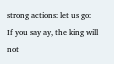strong actions: let us go:
If you say ay, the king will not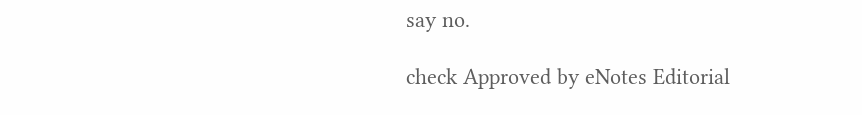say no.

check Approved by eNotes Editorial